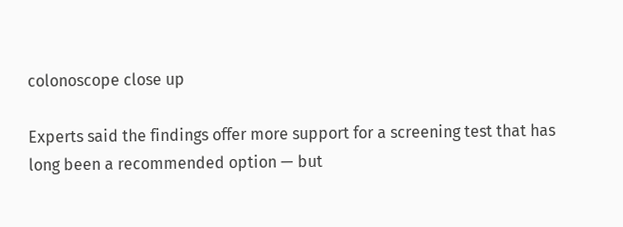colonoscope close up

Experts said the findings offer more support for a screening test that has long been a recommended option — but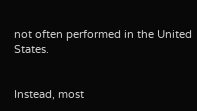not often performed in the United States.


Instead, most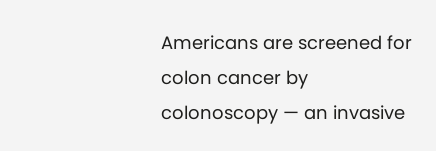Americans are screened for colon cancer by colonoscopy — an invasive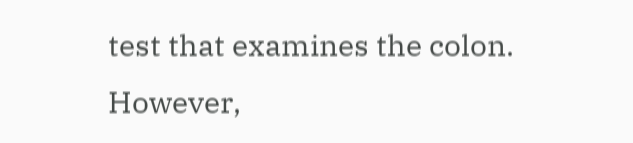test that examines the colon. However,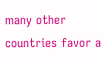many other countries favor a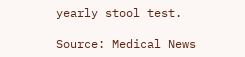yearly stool test.

Source: Medical News